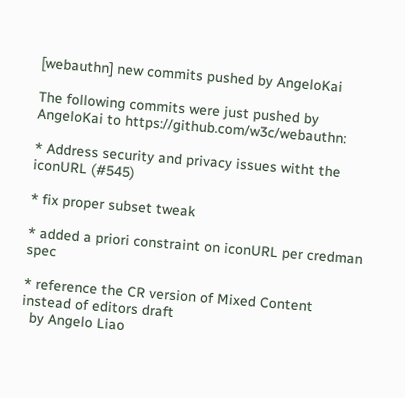[webauthn] new commits pushed by AngeloKai

The following commits were just pushed by AngeloKai to https://github.com/w3c/webauthn:

* Address security and privacy issues witht the iconURL (#545)

* fix proper subset tweak

* added a priori constraint on iconURL per credman spec

* reference the CR version of Mixed Content instead of editors draft
  by Angelo Liao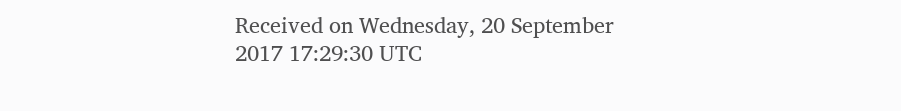Received on Wednesday, 20 September 2017 17:29:30 UTC